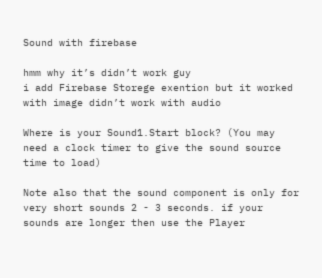Sound with firebase

hmm why it’s didn’t work guy
i add Firebase Storege exention but it worked with image didn’t work with audio

Where is your Sound1.Start block? (You may need a clock timer to give the sound source time to load)

Note also that the sound component is only for very short sounds 2 - 3 seconds. if your sounds are longer then use the Player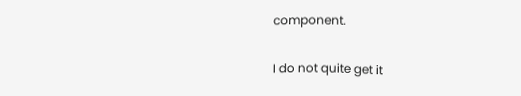component.

I do not quite get it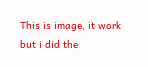This is image, it work but i did the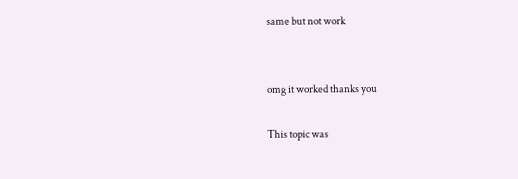same but not work


omg it worked thanks you

This topic was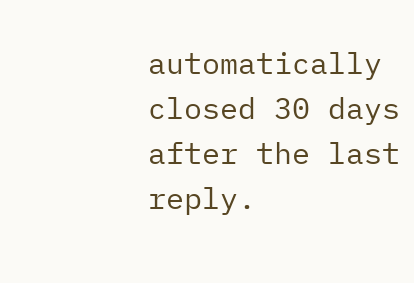automatically closed 30 days after the last reply.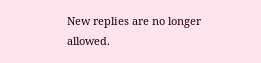New replies are no longer allowed.